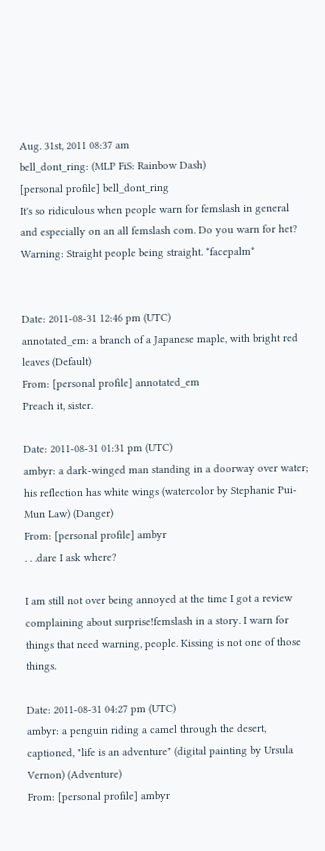Aug. 31st, 2011 08:37 am
bell_dont_ring: (MLP FiS: Rainbow Dash)
[personal profile] bell_dont_ring
It's so ridiculous when people warn for femslash in general and especially on an all femslash com. Do you warn for het? Warning: Straight people being straight. *facepalm*


Date: 2011-08-31 12:46 pm (UTC)
annotated_em: a branch of a Japanese maple, with bright red leaves (Default)
From: [personal profile] annotated_em
Preach it, sister.

Date: 2011-08-31 01:31 pm (UTC)
ambyr: a dark-winged man standing in a doorway over water; his reflection has white wings (watercolor by Stephanie Pui-Mun Law) (Danger)
From: [personal profile] ambyr
. . .dare I ask where?

I am still not over being annoyed at the time I got a review complaining about surprise!femslash in a story. I warn for things that need warning, people. Kissing is not one of those things.

Date: 2011-08-31 04:27 pm (UTC)
ambyr: a penguin riding a camel through the desert, captioned, "life is an adventure" (digital painting by Ursula Vernon) (Adventure)
From: [personal profile] ambyr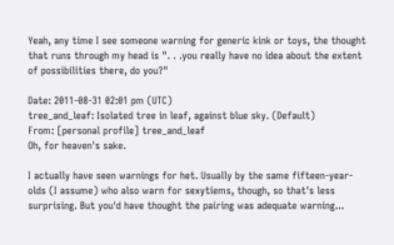Yeah, any time I see someone warning for generic kink or toys, the thought that runs through my head is ". . .you really have no idea about the extent of possibilities there, do you?"

Date: 2011-08-31 02:01 pm (UTC)
tree_and_leaf: Isolated tree in leaf, against blue sky. (Default)
From: [personal profile] tree_and_leaf
Oh, for heaven's sake.

I actually have seen warnings for het. Usually by the same fifteen-year-olds (I assume) who also warn for sexytiems, though, so that's less surprising. But you'd have thought the pairing was adequate warning...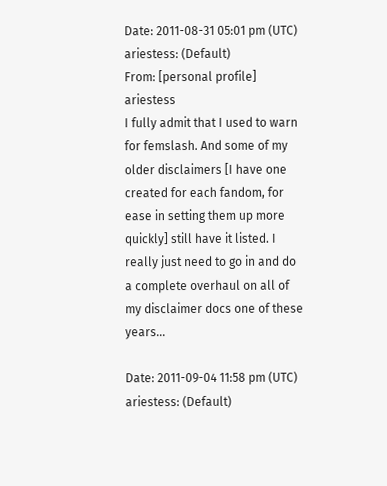Date: 2011-08-31 05:01 pm (UTC)
ariestess: (Default)
From: [personal profile] ariestess
I fully admit that I used to warn for femslash. And some of my older disclaimers [I have one created for each fandom, for ease in setting them up more quickly] still have it listed. I really just need to go in and do a complete overhaul on all of my disclaimer docs one of these years...

Date: 2011-09-04 11:58 pm (UTC)
ariestess: (Default)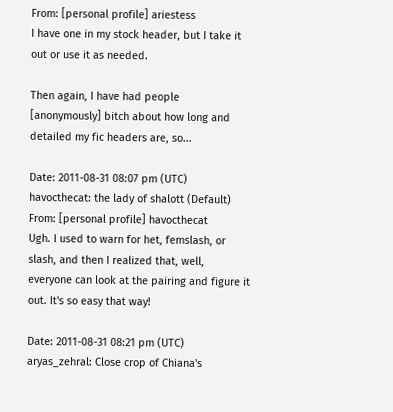From: [personal profile] ariestess
I have one in my stock header, but I take it out or use it as needed.

Then again, I have had people [anonymously] bitch about how long and detailed my fic headers are, so...

Date: 2011-08-31 08:07 pm (UTC)
havocthecat: the lady of shalott (Default)
From: [personal profile] havocthecat
Ugh. I used to warn for het, femslash, or slash, and then I realized that, well, everyone can look at the pairing and figure it out. It's so easy that way!

Date: 2011-08-31 08:21 pm (UTC)
aryas_zehral: Close crop of Chiana's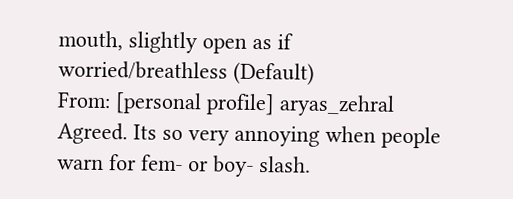mouth, slightly open as if worried/breathless (Default)
From: [personal profile] aryas_zehral
Agreed. Its so very annoying when people warn for fem- or boy- slash.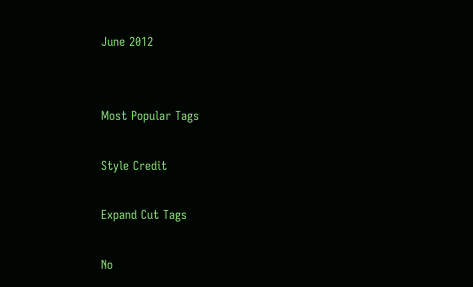June 2012


Most Popular Tags

Style Credit

Expand Cut Tags

No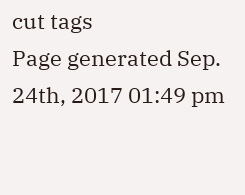cut tags
Page generated Sep. 24th, 2017 01:49 pm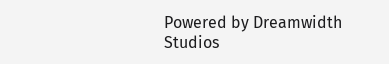Powered by Dreamwidth Studios